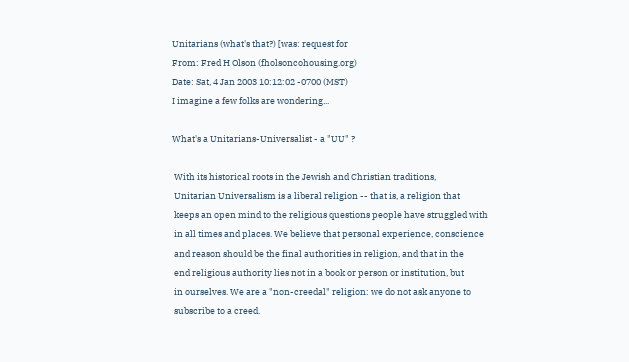Unitarians (what's that?) [was: request for
From: Fred H Olson (fholsoncohousing.org)
Date: Sat, 4 Jan 2003 10:12:02 -0700 (MST)
I imagine a few folks are wondering...

What's a Unitarians-Universalist - a "UU" ?

 With its historical roots in the Jewish and Christian traditions,
 Unitarian Universalism is a liberal religion -- that is, a religion that
 keeps an open mind to the religious questions people have struggled with
 in all times and places. We believe that personal experience, conscience
 and reason should be the final authorities in religion, and that in the
 end religious authority lies not in a book or person or institution, but
 in ourselves. We are a "non-creedal" religion: we do not ask anyone to
 subscribe to a creed.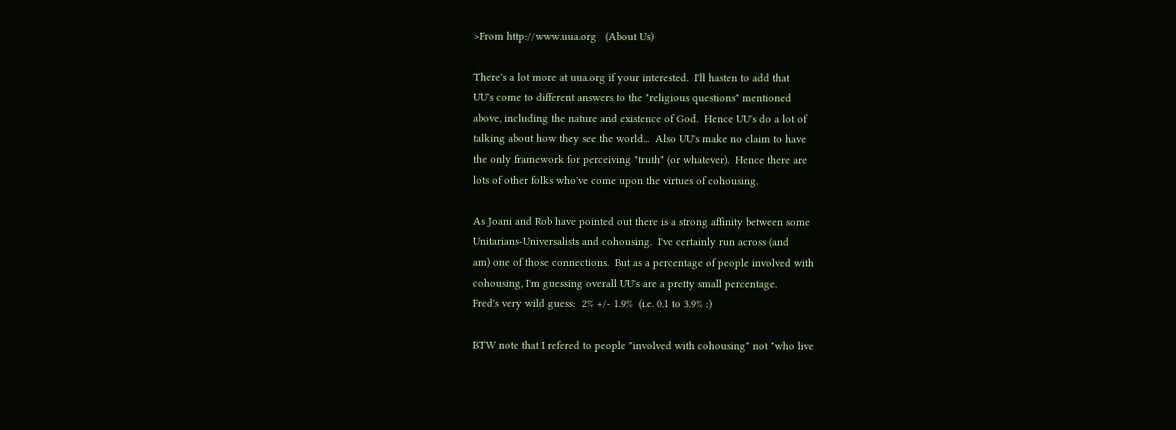>From http://www.uua.org   (About Us)

There's a lot more at uua.org if your interested.  I'll hasten to add that
UU's come to different answers to the "religious questions" mentioned
above, including the nature and existence of God.  Hence UU's do a lot of
talking about how they see the world...  Also UU's make no claim to have
the only framework for perceiving "truth" (or whatever).  Hence there are
lots of other folks who've come upon the virtues of cohousing.

As Joani and Rob have pointed out there is a strong affinity between some
Unitarians-Universalists and cohousing.  I've certainly run across (and
am) one of those connections.  But as a percentage of people involved with
cohousing, I'm guessing overall UU's are a pretty small percentage.
Fred's very wild guess:  2% +/- 1.9%  (i.e. 0.1 to 3.9% :)

BTW note that I refered to people "involved with cohousing" not "who live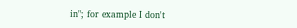in"; for example I don't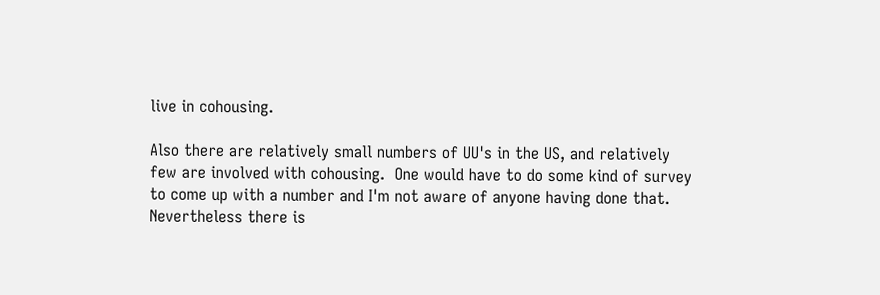live in cohousing.

Also there are relatively small numbers of UU's in the US, and relatively
few are involved with cohousing.  One would have to do some kind of survey
to come up with a number and I'm not aware of anyone having done that.
Nevertheless there is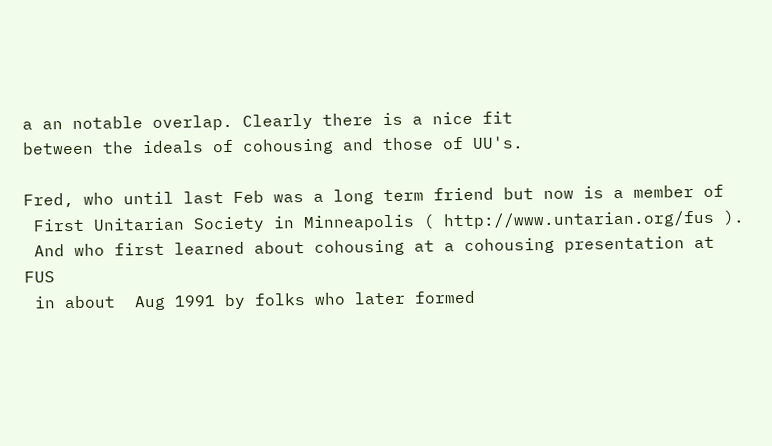a an notable overlap. Clearly there is a nice fit
between the ideals of cohousing and those of UU's.

Fred, who until last Feb was a long term friend but now is a member of
 First Unitarian Society in Minneapolis ( http://www.untarian.org/fus ).
 And who first learned about cohousing at a cohousing presentation at FUS
 in about  Aug 1991 by folks who later formed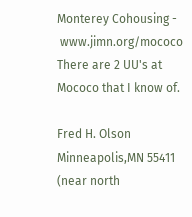Monterey Cohousing -
 www.jimn.org/mococo  There are 2 UU's at Mococo that I know of.

Fred H. Olson  Minneapolis,MN 55411   (near north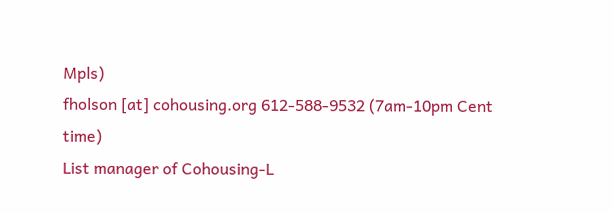Mpls)
fholson [at] cohousing.org 612-588-9532 (7am-10pm Cent time)
List manager of Cohousing-L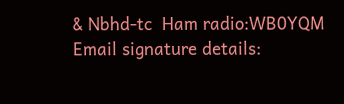& Nbhd-tc  Ham radio:WB0YQM
Email signature details: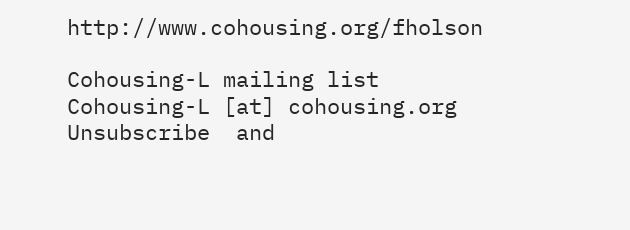http://www.cohousing.org/fholson

Cohousing-L mailing list
Cohousing-L [at] cohousing.org  Unsubscribe  and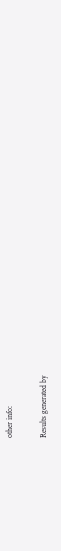other info:

Results generated by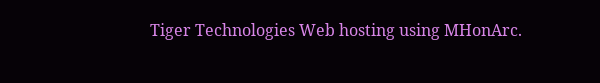Tiger Technologies Web hosting using MHonArc.